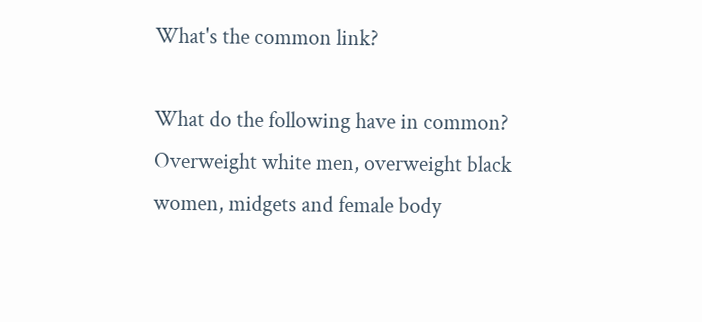What's the common link?

What do the following have in common? Overweight white men, overweight black women, midgets and female body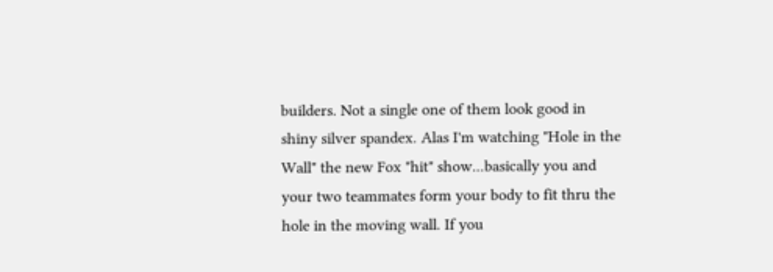builders. Not a single one of them look good in shiny silver spandex. Alas I'm watching "Hole in the Wall" the new Fox "hit" show...basically you and your two teammates form your body to fit thru the hole in the moving wall. If you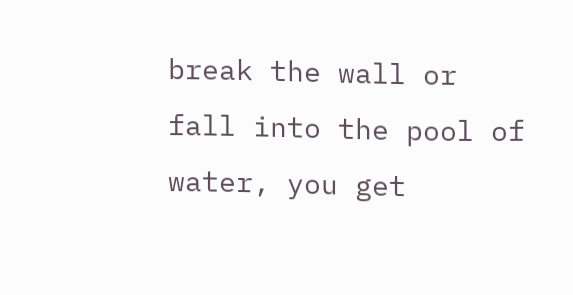break the wall or fall into the pool of water, you get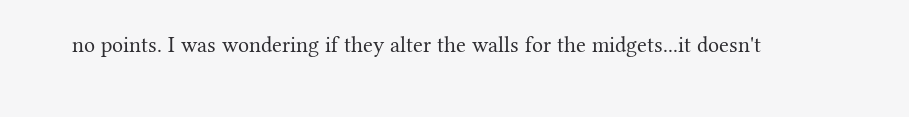no points. I was wondering if they alter the walls for the midgets...it doesn't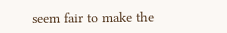seem fair to make the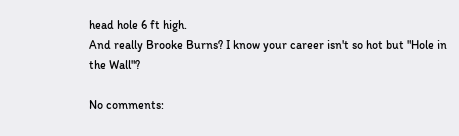head hole 6 ft high.
And really Brooke Burns? I know your career isn't so hot but "Hole in the Wall"?

No comments: